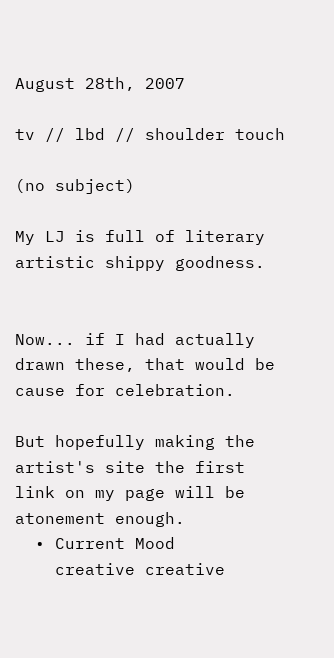August 28th, 2007

tv // lbd // shoulder touch

(no subject)

My LJ is full of literary artistic shippy goodness.


Now... if I had actually drawn these, that would be cause for celebration.

But hopefully making the artist's site the first link on my page will be atonement enough.
  • Current Mood
    creative creative